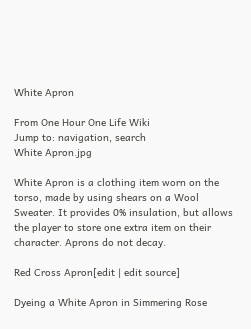White Apron

From One Hour One Life Wiki
Jump to: navigation, search
White Apron.jpg

White Apron is a clothing item worn on the torso, made by using shears on a Wool Sweater. It provides 0% insulation, but allows the player to store one extra item on their character. Aprons do not decay.

Red Cross Apron[edit | edit source]

Dyeing a White Apron in Simmering Rose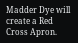Madder Dye will create a Red Cross Apron.